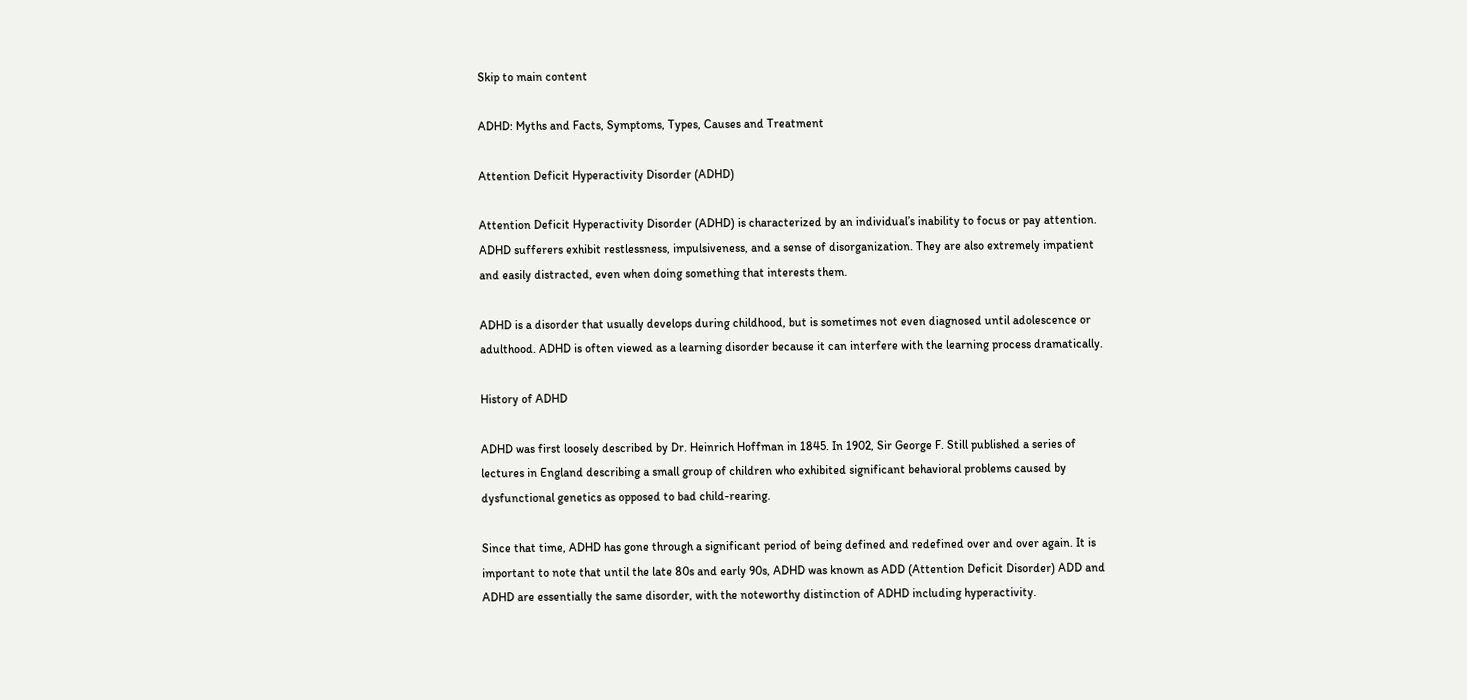Skip to main content

ADHD: Myths and Facts, Symptoms, Types, Causes and Treatment

Attention Deficit Hyperactivity Disorder (ADHD)

Attention Deficit Hyperactivity Disorder (ADHD) is characterized by an individual’s inability to focus or pay attention. ADHD sufferers exhibit restlessness, impulsiveness, and a sense of disorganization. They are also extremely impatient and easily distracted, even when doing something that interests them.

ADHD is a disorder that usually develops during childhood, but is sometimes not even diagnosed until adolescence or adulthood. ADHD is often viewed as a learning disorder because it can interfere with the learning process dramatically.

History of ADHD

ADHD was first loosely described by Dr. Heinrich Hoffman in 1845. In 1902, Sir George F. Still published a series of lectures in England describing a small group of children who exhibited significant behavioral problems caused by dysfunctional genetics as opposed to bad child-rearing.

Since that time, ADHD has gone through a significant period of being defined and redefined over and over again. It is important to note that until the late 80s and early 90s, ADHD was known as ADD (Attention Deficit Disorder) ADD and ADHD are essentially the same disorder, with the noteworthy distinction of ADHD including hyperactivity.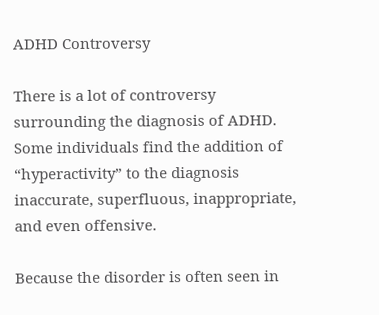ADHD Controversy

There is a lot of controversy surrounding the diagnosis of ADHD. Some individuals find the addition of “hyperactivity” to the diagnosis inaccurate, superfluous, inappropriate, and even offensive.

Because the disorder is often seen in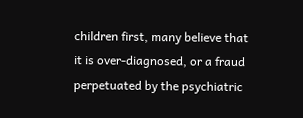children first, many believe that it is over-diagnosed, or a fraud perpetuated by the psychiatric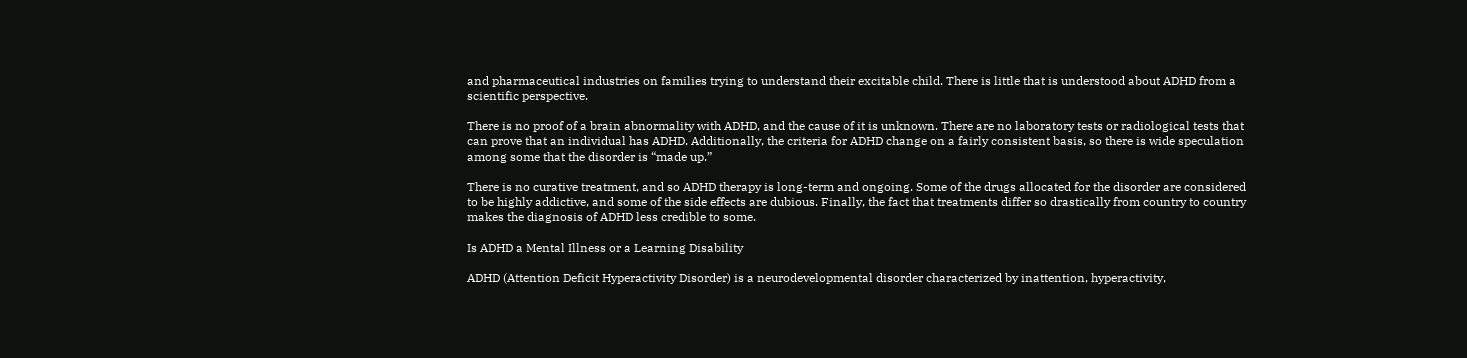and pharmaceutical industries on families trying to understand their excitable child. There is little that is understood about ADHD from a scientific perspective.

There is no proof of a brain abnormality with ADHD, and the cause of it is unknown. There are no laboratory tests or radiological tests that can prove that an individual has ADHD. Additionally, the criteria for ADHD change on a fairly consistent basis, so there is wide speculation among some that the disorder is “made up.”

There is no curative treatment, and so ADHD therapy is long-term and ongoing. Some of the drugs allocated for the disorder are considered to be highly addictive, and some of the side effects are dubious. Finally, the fact that treatments differ so drastically from country to country makes the diagnosis of ADHD less credible to some.

Is ADHD a Mental Illness or a Learning Disability

ADHD (Attention Deficit Hyperactivity Disorder) is a neurodevelopmental disorder characterized by inattention, hyperactivity,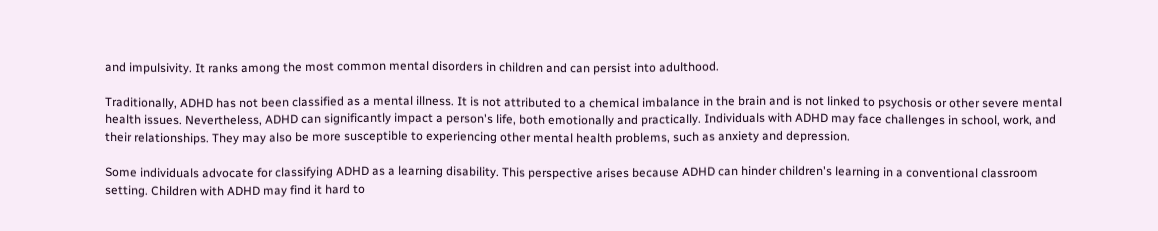and impulsivity. It ranks among the most common mental disorders in children and can persist into adulthood.

Traditionally, ADHD has not been classified as a mental illness. It is not attributed to a chemical imbalance in the brain and is not linked to psychosis or other severe mental health issues. Nevertheless, ADHD can significantly impact a person's life, both emotionally and practically. Individuals with ADHD may face challenges in school, work, and their relationships. They may also be more susceptible to experiencing other mental health problems, such as anxiety and depression.

Some individuals advocate for classifying ADHD as a learning disability. This perspective arises because ADHD can hinder children's learning in a conventional classroom setting. Children with ADHD may find it hard to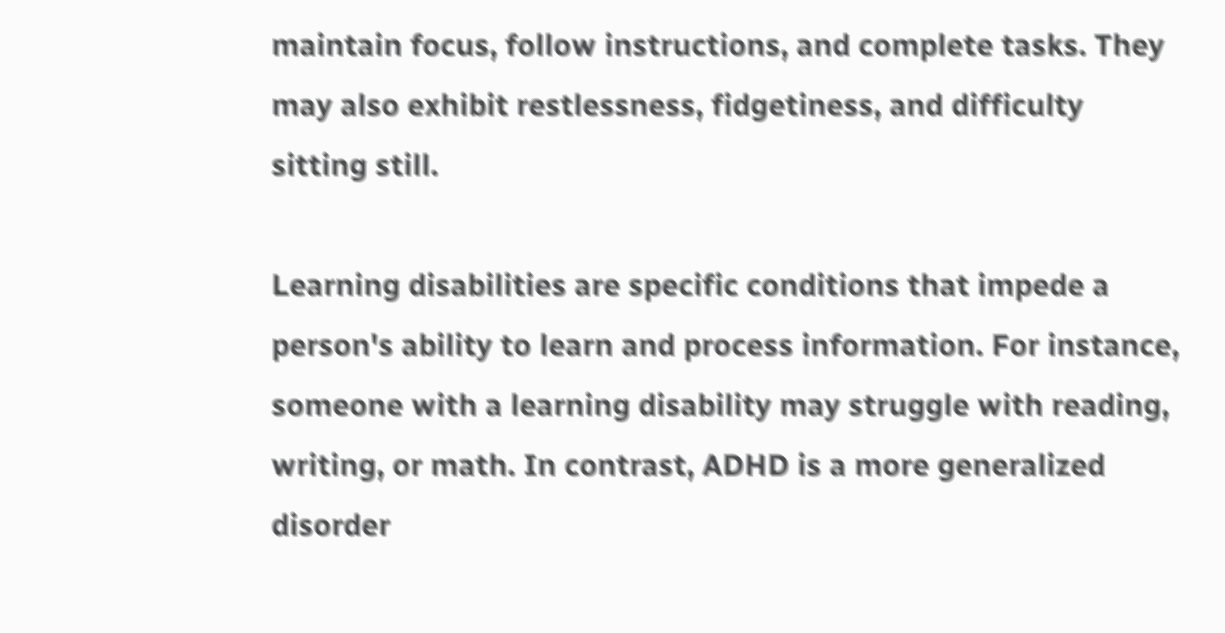maintain focus, follow instructions, and complete tasks. They may also exhibit restlessness, fidgetiness, and difficulty sitting still.

Learning disabilities are specific conditions that impede a person's ability to learn and process information. For instance, someone with a learning disability may struggle with reading, writing, or math. In contrast, ADHD is a more generalized disorder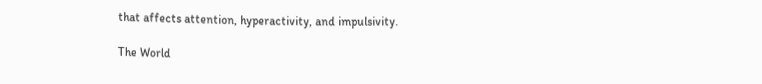that affects attention, hyperactivity, and impulsivity.

The World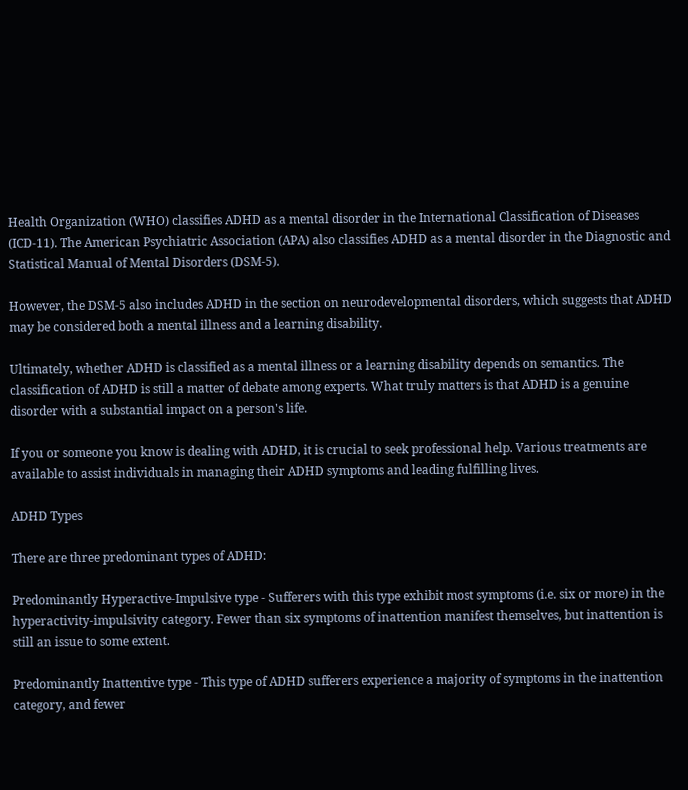Health Organization (WHO) classifies ADHD as a mental disorder in the International Classification of Diseases (ICD-11). The American Psychiatric Association (APA) also classifies ADHD as a mental disorder in the Diagnostic and Statistical Manual of Mental Disorders (DSM-5).

However, the DSM-5 also includes ADHD in the section on neurodevelopmental disorders, which suggests that ADHD may be considered both a mental illness and a learning disability.

Ultimately, whether ADHD is classified as a mental illness or a learning disability depends on semantics. The classification of ADHD is still a matter of debate among experts. What truly matters is that ADHD is a genuine disorder with a substantial impact on a person's life.

If you or someone you know is dealing with ADHD, it is crucial to seek professional help. Various treatments are available to assist individuals in managing their ADHD symptoms and leading fulfilling lives.

ADHD Types

There are three predominant types of ADHD:

Predominantly Hyperactive-Impulsive type - Sufferers with this type exhibit most symptoms (i.e. six or more) in the hyperactivity-impulsivity category. Fewer than six symptoms of inattention manifest themselves, but inattention is still an issue to some extent.

Predominantly Inattentive type - This type of ADHD sufferers experience a majority of symptoms in the inattention category, and fewer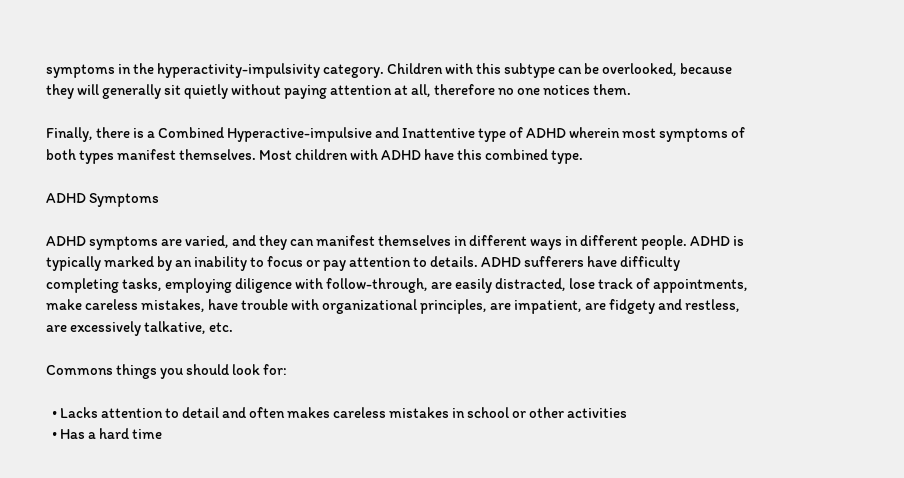symptoms in the hyperactivity-impulsivity category. Children with this subtype can be overlooked, because they will generally sit quietly without paying attention at all, therefore no one notices them.

Finally, there is a Combined Hyperactive-impulsive and Inattentive type of ADHD wherein most symptoms of both types manifest themselves. Most children with ADHD have this combined type.

ADHD Symptoms

ADHD symptoms are varied, and they can manifest themselves in different ways in different people. ADHD is typically marked by an inability to focus or pay attention to details. ADHD sufferers have difficulty completing tasks, employing diligence with follow-through, are easily distracted, lose track of appointments, make careless mistakes, have trouble with organizational principles, are impatient, are fidgety and restless, are excessively talkative, etc.

Commons things you should look for:

  • Lacks attention to detail and often makes careless mistakes in school or other activities
  • Has a hard time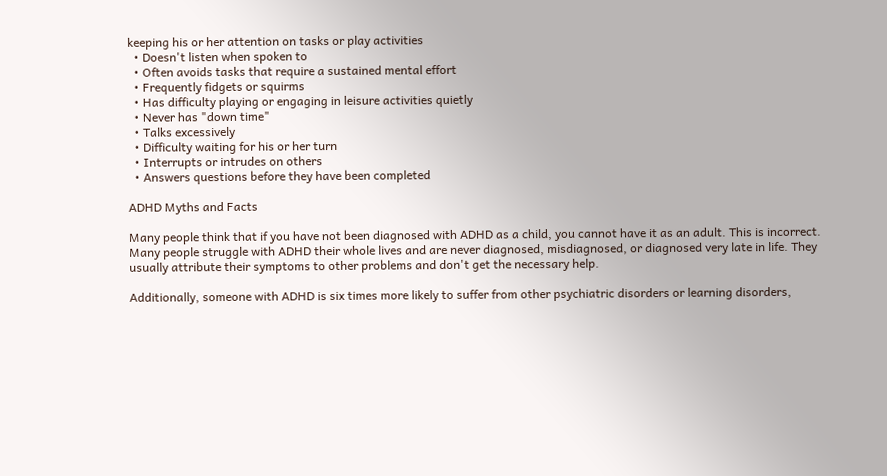keeping his or her attention on tasks or play activities
  • Doesn't listen when spoken to
  • Often avoids tasks that require a sustained mental effort
  • Frequently fidgets or squirms
  • Has difficulty playing or engaging in leisure activities quietly
  • Never has "down time"
  • Talks excessively
  • Difficulty waiting for his or her turn
  • Interrupts or intrudes on others
  • Answers questions before they have been completed

ADHD Myths and Facts

Many people think that if you have not been diagnosed with ADHD as a child, you cannot have it as an adult. This is incorrect. Many people struggle with ADHD their whole lives and are never diagnosed, misdiagnosed, or diagnosed very late in life. They usually attribute their symptoms to other problems and don't get the necessary help.

Additionally, someone with ADHD is six times more likely to suffer from other psychiatric disorders or learning disorders,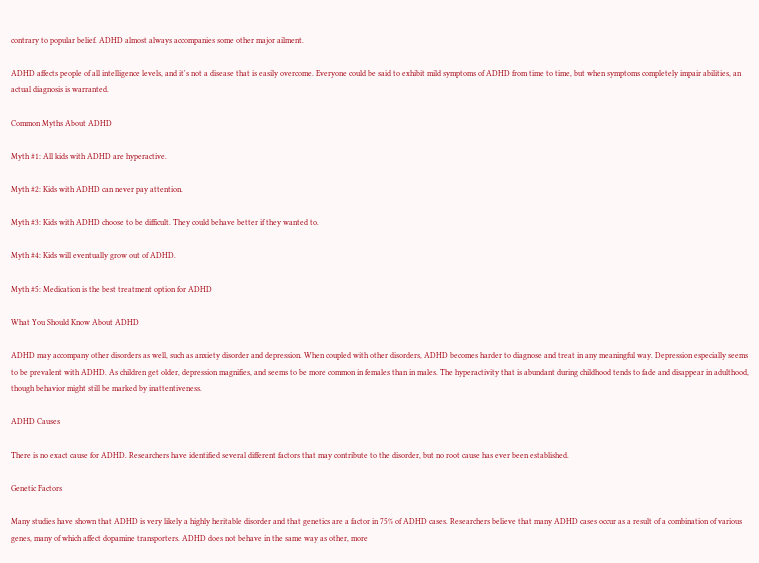contrary to popular belief. ADHD almost always accompanies some other major ailment.

ADHD affects people of all intelligence levels, and it's not a disease that is easily overcome. Everyone could be said to exhibit mild symptoms of ADHD from time to time, but when symptoms completely impair abilities, an actual diagnosis is warranted.

Common Myths About ADHD

Myth #1: All kids with ADHD are hyperactive.

Myth #2: Kids with ADHD can never pay attention.

Myth #3: Kids with ADHD choose to be difficult. They could behave better if they wanted to.

Myth #4: Kids will eventually grow out of ADHD.

Myth #5: Medication is the best treatment option for ADHD

What You Should Know About ADHD

ADHD may accompany other disorders as well, such as anxiety disorder and depression. When coupled with other disorders, ADHD becomes harder to diagnose and treat in any meaningful way. Depression especially seems to be prevalent with ADHD. As children get older, depression magnifies, and seems to be more common in females than in males. The hyperactivity that is abundant during childhood tends to fade and disappear in adulthood, though behavior might still be marked by inattentiveness.

ADHD Causes

There is no exact cause for ADHD. Researchers have identified several different factors that may contribute to the disorder, but no root cause has ever been established.

Genetic Factors

Many studies have shown that ADHD is very likely a highly heritable disorder and that genetics are a factor in 75% of ADHD cases. Researchers believe that many ADHD cases occur as a result of a combination of various genes, many of which affect dopamine transporters. ADHD does not behave in the same way as other, more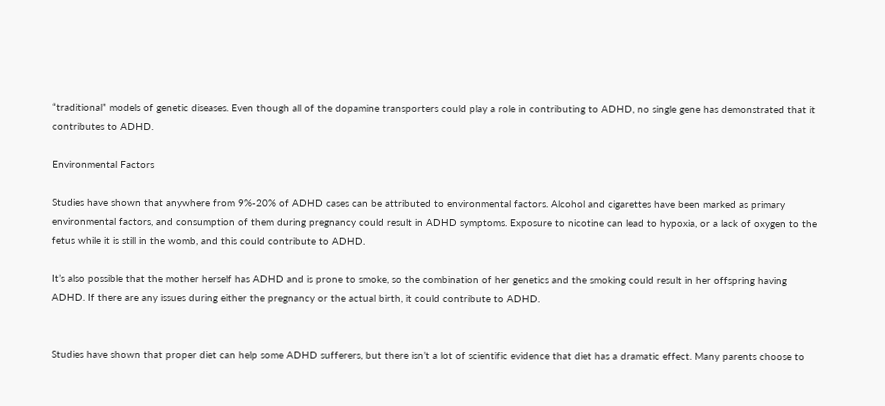“traditional” models of genetic diseases. Even though all of the dopamine transporters could play a role in contributing to ADHD, no single gene has demonstrated that it contributes to ADHD.

Environmental Factors

Studies have shown that anywhere from 9%-20% of ADHD cases can be attributed to environmental factors. Alcohol and cigarettes have been marked as primary environmental factors, and consumption of them during pregnancy could result in ADHD symptoms. Exposure to nicotine can lead to hypoxia, or a lack of oxygen to the fetus while it is still in the womb, and this could contribute to ADHD.

It’s also possible that the mother herself has ADHD and is prone to smoke, so the combination of her genetics and the smoking could result in her offspring having ADHD. If there are any issues during either the pregnancy or the actual birth, it could contribute to ADHD.


Studies have shown that proper diet can help some ADHD sufferers, but there isn’t a lot of scientific evidence that diet has a dramatic effect. Many parents choose to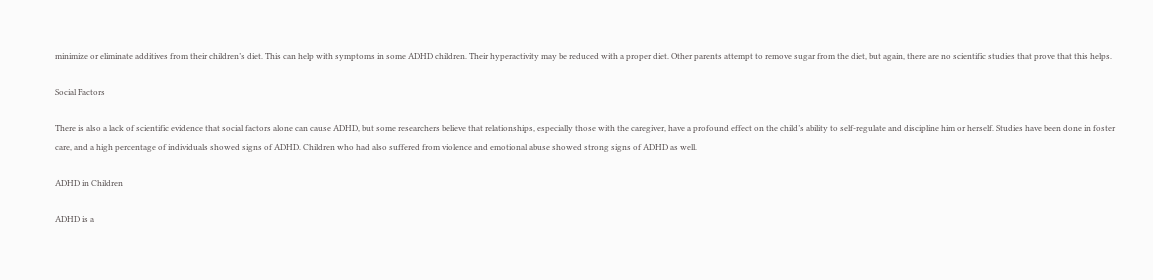minimize or eliminate additives from their children’s diet. This can help with symptoms in some ADHD children. Their hyperactivity may be reduced with a proper diet. Other parents attempt to remove sugar from the diet, but again, there are no scientific studies that prove that this helps.

Social Factors

There is also a lack of scientific evidence that social factors alone can cause ADHD, but some researchers believe that relationships, especially those with the caregiver, have a profound effect on the child’s ability to self-regulate and discipline him or herself. Studies have been done in foster care, and a high percentage of individuals showed signs of ADHD. Children who had also suffered from violence and emotional abuse showed strong signs of ADHD as well.

ADHD in Children

ADHD is a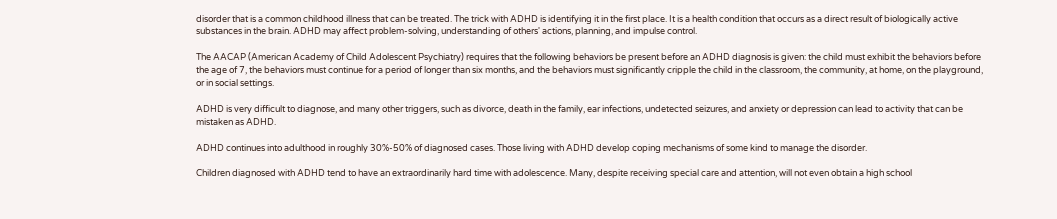disorder that is a common childhood illness that can be treated. The trick with ADHD is identifying it in the first place. It is a health condition that occurs as a direct result of biologically active substances in the brain. ADHD may affect problem-solving, understanding of others' actions, planning, and impulse control.

The AACAP (American Academy of Child Adolescent Psychiatry) requires that the following behaviors be present before an ADHD diagnosis is given: the child must exhibit the behaviors before the age of 7, the behaviors must continue for a period of longer than six months, and the behaviors must significantly cripple the child in the classroom, the community, at home, on the playground, or in social settings.

ADHD is very difficult to diagnose, and many other triggers, such as divorce, death in the family, ear infections, undetected seizures, and anxiety or depression can lead to activity that can be mistaken as ADHD.

ADHD continues into adulthood in roughly 30%-50% of diagnosed cases. Those living with ADHD develop coping mechanisms of some kind to manage the disorder.

Children diagnosed with ADHD tend to have an extraordinarily hard time with adolescence. Many, despite receiving special care and attention, will not even obtain a high school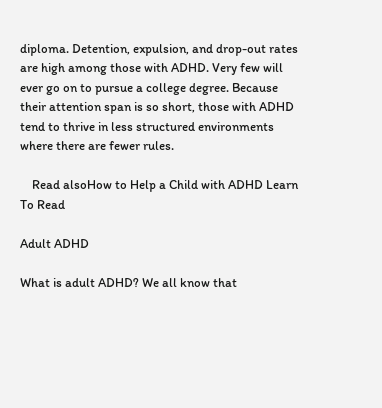diploma. Detention, expulsion, and drop-out rates are high among those with ADHD. Very few will ever go on to pursue a college degree. Because their attention span is so short, those with ADHD tend to thrive in less structured environments where there are fewer rules.

    Read alsoHow to Help a Child with ADHD Learn To Read

Adult ADHD

What is adult ADHD? We all know that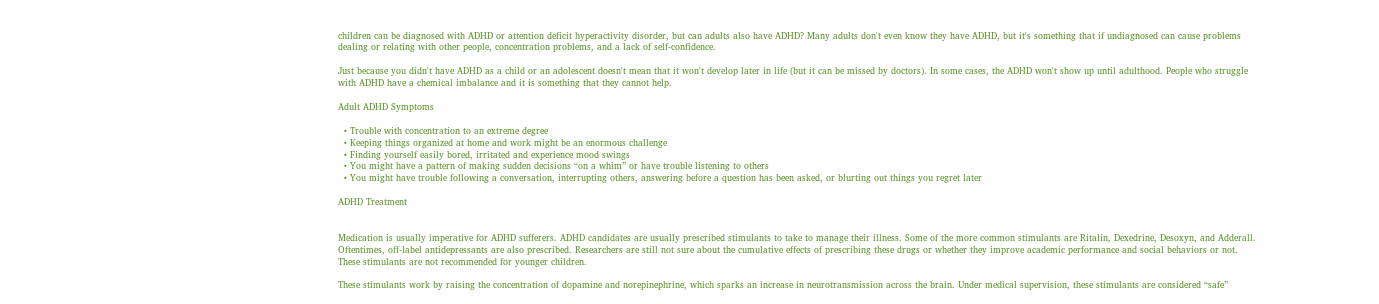children can be diagnosed with ADHD or attention deficit hyperactivity disorder, but can adults also have ADHD? Many adults don't even know they have ADHD, but it's something that if undiagnosed can cause problems dealing or relating with other people, concentration problems, and a lack of self-confidence.

Just because you didn't have ADHD as a child or an adolescent doesn't mean that it won't develop later in life (but it can be missed by doctors). In some cases, the ADHD won't show up until adulthood. People who struggle with ADHD have a chemical imbalance and it is something that they cannot help.

Adult ADHD Symptoms

  • Trouble with concentration to an extreme degree
  • Keeping things organized at home and work might be an enormous challenge
  • Finding yourself easily bored, irritated and experience mood swings
  • You might have a pattern of making sudden decisions “on a whim” or have trouble listening to others
  • You might have trouble following a conversation, interrupting others, answering before a question has been asked, or blurting out things you regret later

ADHD Treatment


Medication is usually imperative for ADHD sufferers. ADHD candidates are usually prescribed stimulants to take to manage their illness. Some of the more common stimulants are Ritalin, Dexedrine, Desoxyn, and Adderall. Oftentimes, off-label antidepressants are also prescribed. Researchers are still not sure about the cumulative effects of prescribing these drugs or whether they improve academic performance and social behaviors or not. These stimulants are not recommended for younger children.

These stimulants work by raising the concentration of dopamine and norepinephrine, which sparks an increase in neurotransmission across the brain. Under medical supervision, these stimulants are considered “safe”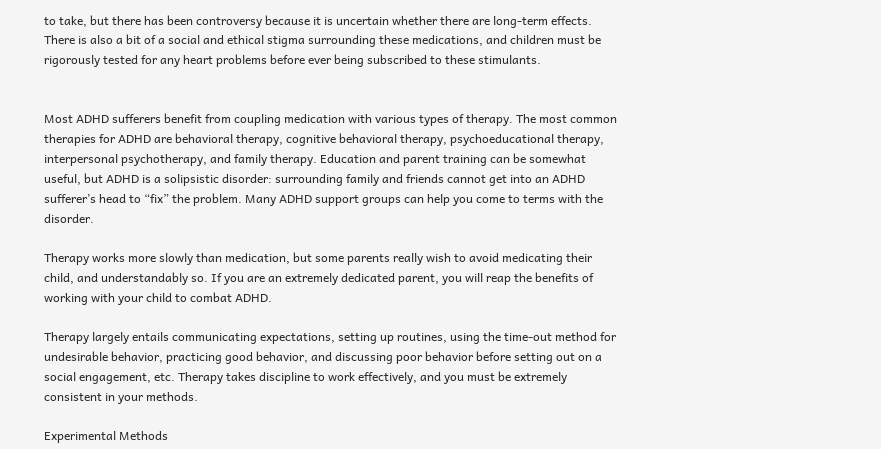to take, but there has been controversy because it is uncertain whether there are long-term effects. There is also a bit of a social and ethical stigma surrounding these medications, and children must be rigorously tested for any heart problems before ever being subscribed to these stimulants.


Most ADHD sufferers benefit from coupling medication with various types of therapy. The most common therapies for ADHD are behavioral therapy, cognitive behavioral therapy, psychoeducational therapy, interpersonal psychotherapy, and family therapy. Education and parent training can be somewhat useful, but ADHD is a solipsistic disorder: surrounding family and friends cannot get into an ADHD sufferer’s head to “fix” the problem. Many ADHD support groups can help you come to terms with the disorder.

Therapy works more slowly than medication, but some parents really wish to avoid medicating their child, and understandably so. If you are an extremely dedicated parent, you will reap the benefits of working with your child to combat ADHD.

Therapy largely entails communicating expectations, setting up routines, using the time-out method for undesirable behavior, practicing good behavior, and discussing poor behavior before setting out on a social engagement, etc. Therapy takes discipline to work effectively, and you must be extremely consistent in your methods.

Experimental Methods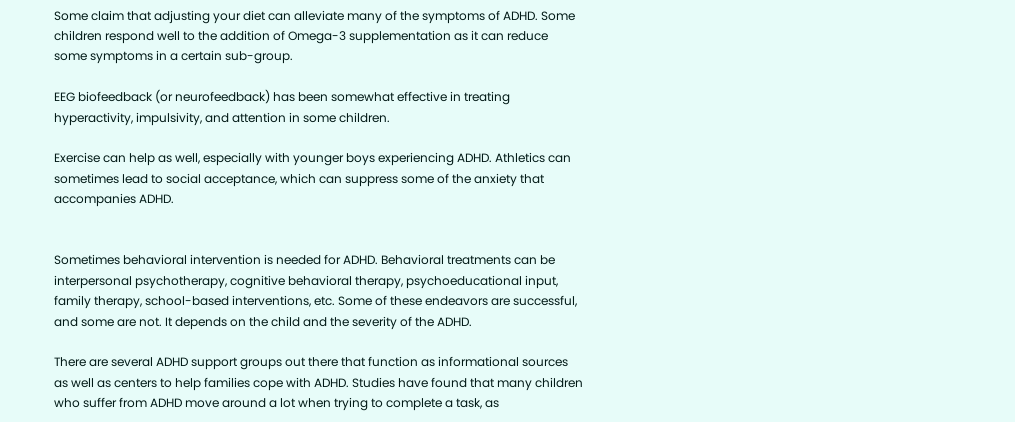Some claim that adjusting your diet can alleviate many of the symptoms of ADHD. Some children respond well to the addition of Omega-3 supplementation as it can reduce some symptoms in a certain sub-group.

EEG biofeedback (or neurofeedback) has been somewhat effective in treating hyperactivity, impulsivity, and attention in some children.

Exercise can help as well, especially with younger boys experiencing ADHD. Athletics can sometimes lead to social acceptance, which can suppress some of the anxiety that accompanies ADHD.


Sometimes behavioral intervention is needed for ADHD. Behavioral treatments can be interpersonal psychotherapy, cognitive behavioral therapy, psychoeducational input, family therapy, school-based interventions, etc. Some of these endeavors are successful, and some are not. It depends on the child and the severity of the ADHD.

There are several ADHD support groups out there that function as informational sources as well as centers to help families cope with ADHD. Studies have found that many children who suffer from ADHD move around a lot when trying to complete a task, as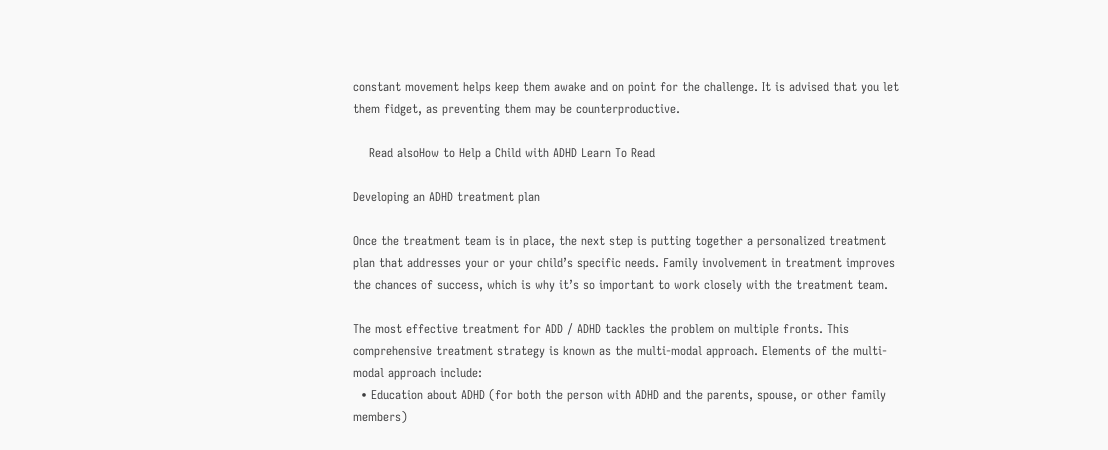constant movement helps keep them awake and on point for the challenge. It is advised that you let them fidget, as preventing them may be counterproductive.

    Read alsoHow to Help a Child with ADHD Learn To Read

Developing an ADHD treatment plan

Once the treatment team is in place, the next step is putting together a personalized treatment plan that addresses your or your child’s specific needs. Family involvement in treatment improves the chances of success, which is why it’s so important to work closely with the treatment team.

The most effective treatment for ADD / ADHD tackles the problem on multiple fronts. This comprehensive treatment strategy is known as the multi-modal approach. Elements of the multi-modal approach include:
  • Education about ADHD (for both the person with ADHD and the parents, spouse, or other family members)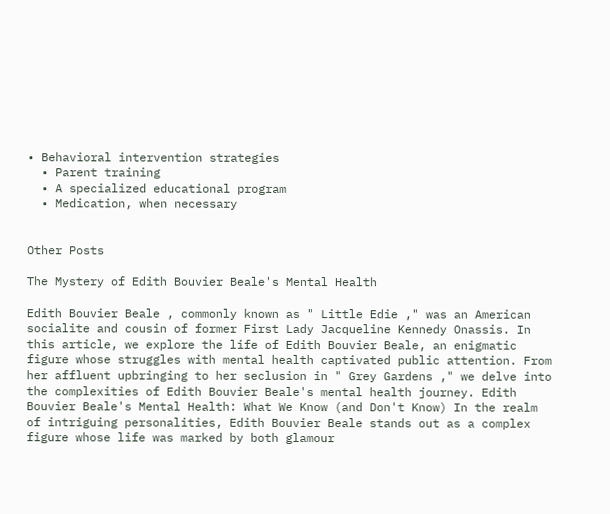• Behavioral intervention strategies
  • Parent training
  • A specialized educational program
  • Medication, when necessary


Other Posts

The Mystery of Edith Bouvier Beale's Mental Health

Edith Bouvier Beale , commonly known as " Little Edie ," was an American socialite and cousin of former First Lady Jacqueline Kennedy Onassis. In this article, we explore the life of Edith Bouvier Beale, an enigmatic figure whose struggles with mental health captivated public attention. From her affluent upbringing to her seclusion in " Grey Gardens ," we delve into the complexities of Edith Bouvier Beale's mental health journey. Edith Bouvier Beale's Mental Health: What We Know (and Don't Know) In the realm of intriguing personalities, Edith Bouvier Beale stands out as a complex figure whose life was marked by both glamour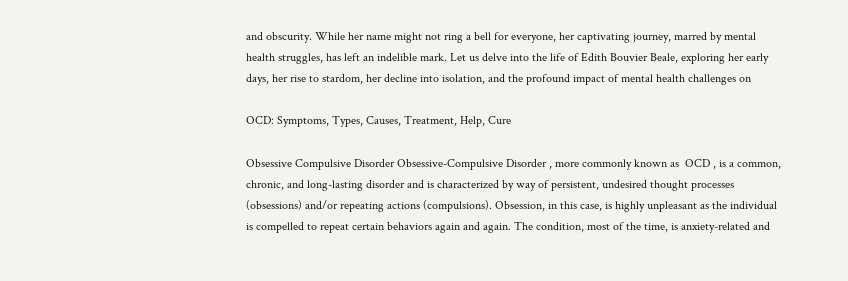and obscurity. While her name might not ring a bell for everyone, her captivating journey, marred by mental health struggles, has left an indelible mark. Let us delve into the life of Edith Bouvier Beale, exploring her early days, her rise to stardom, her decline into isolation, and the profound impact of mental health challenges on

OCD: Symptoms, Types, Causes, Treatment, Help, Cure

Obsessive Compulsive Disorder Obsessive-Compulsive Disorder , more commonly known as  OCD , is a common, chronic, and long-lasting disorder and is characterized by way of persistent, undesired thought processes (obsessions) and/or repeating actions (compulsions). Obsession, in this case, is highly unpleasant as the individual is compelled to repeat certain behaviors again and again. The condition, most of the time, is anxiety-related and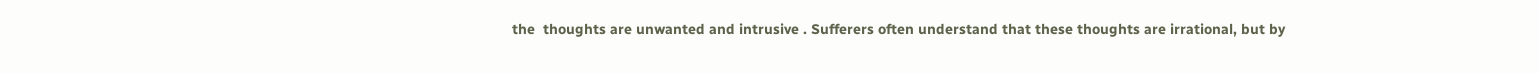the  thoughts are unwanted and intrusive . Sufferers often understand that these thoughts are irrational, but by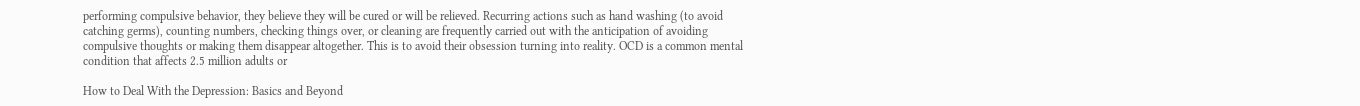performing compulsive behavior, they believe they will be cured or will be relieved. Recurring actions such as hand washing (to avoid catching germs), counting numbers, checking things over, or cleaning are frequently carried out with the anticipation of avoiding compulsive thoughts or making them disappear altogether. This is to avoid their obsession turning into reality. OCD is a common mental condition that affects 2.5 million adults or

How to Deal With the Depression: Basics and Beyond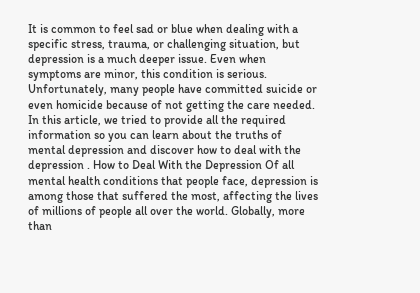It is common to feel sad or blue when dealing with a specific stress, trauma, or challenging situation, but depression is a much deeper issue. Even when symptoms are minor, this condition is serious. Unfortunately, many people have committed suicide or even homicide because of not getting the care needed. In this article, we tried to provide all the required information so you can learn about the truths of mental depression and discover how to deal with the depression . How to Deal With the Depression Of all mental health conditions that people face, depression is among those that suffered the most, affecting the lives of millions of people all over the world. Globally, more than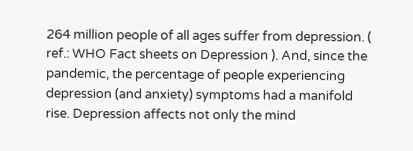264 million people of all ages suffer from depression. ( ref.: WHO Fact sheets on Depression ). And, since the pandemic, the percentage of people experiencing depression (and anxiety) symptoms had a manifold rise. Depression affects not only the mind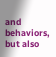and behaviors, but also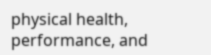physical health, performance, and